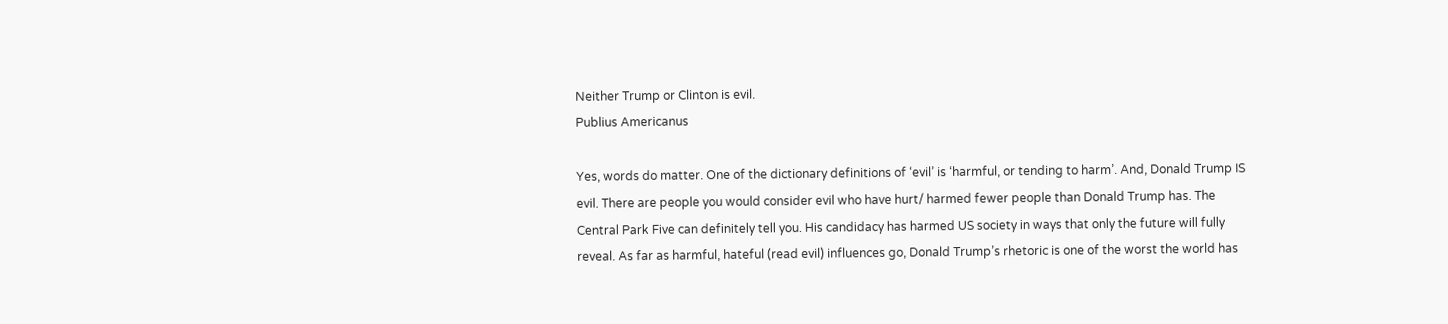Neither Trump or Clinton is evil.
Publius Americanus

Yes, words do matter. One of the dictionary definitions of ‘evil’ is ‘harmful, or tending to harm’. And, Donald Trump IS evil. There are people you would consider evil who have hurt/ harmed fewer people than Donald Trump has. The Central Park Five can definitely tell you. His candidacy has harmed US society in ways that only the future will fully reveal. As far as harmful, hateful (read evil) influences go, Donald Trump’s rhetoric is one of the worst the world has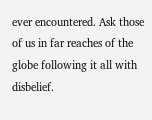ever encountered. Ask those of us in far reaches of the globe following it all with disbelief.